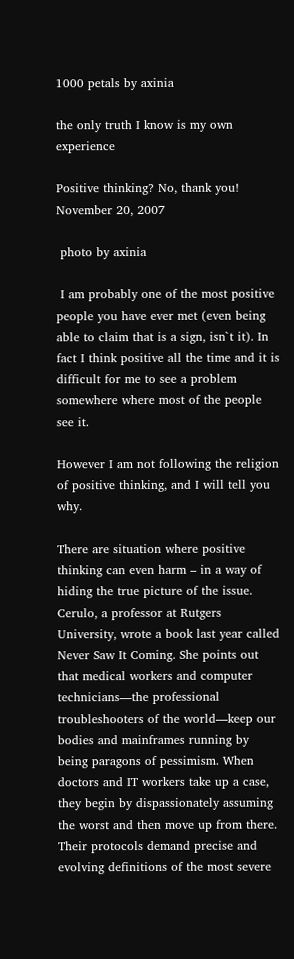1000 petals by axinia

the only truth I know is my own experience

Positive thinking? No, thank you! November 20, 2007

 photo by axinia

 I am probably one of the most positive people you have ever met (even being able to claim that is a sign, isn`t it). In fact I think positive all the time and it is difficult for me to see a problem somewhere where most of the people see it.

However I am not following the religion of positive thinking, and I will tell you why.

There are situation where positive thinking can even harm – in a way of hiding the true picture of the issue. Cerulo, a professor at Rutgers University, wrote a book last year called Never Saw It Coming. She points out that medical workers and computer technicians—the professional troubleshooters of the world—keep our bodies and mainframes running by being paragons of pessimism. When doctors and IT workers take up a case, they begin by dispassionately assuming the worst and then move up from there. Their protocols demand precise and evolving definitions of the most severe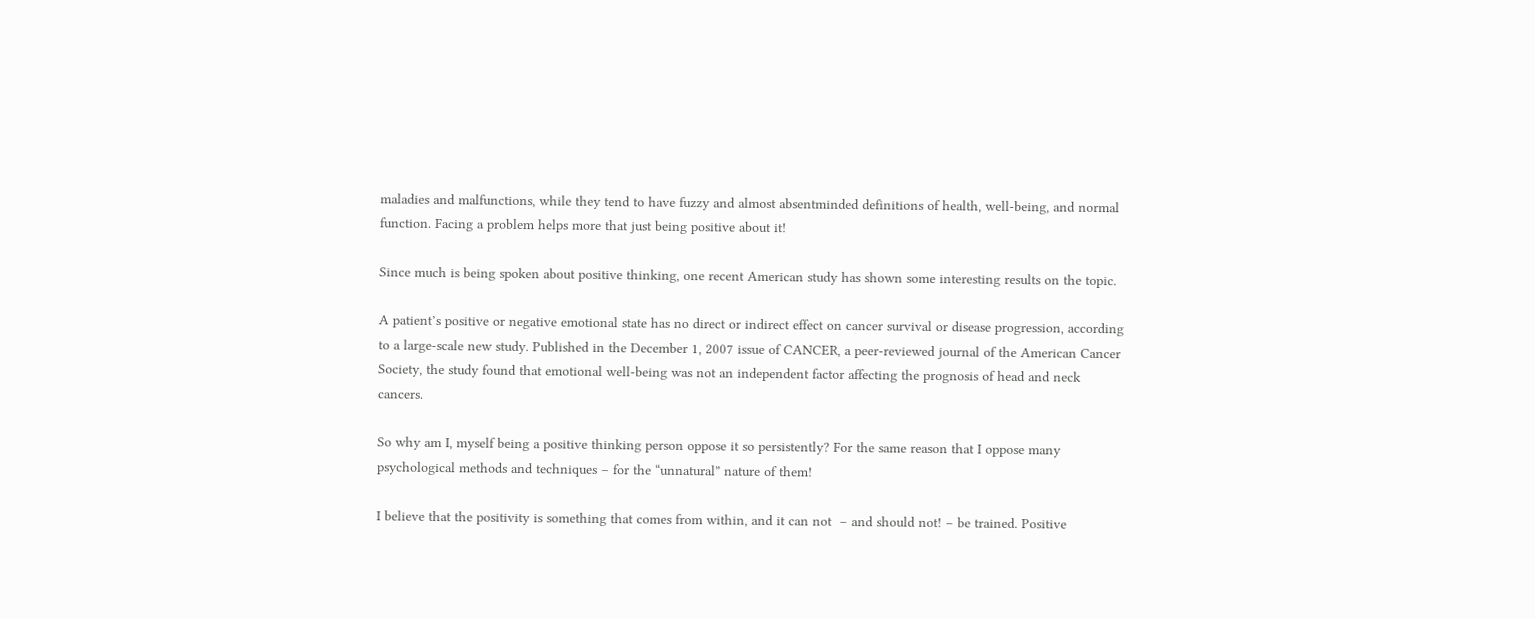maladies and malfunctions, while they tend to have fuzzy and almost absentminded definitions of health, well-being, and normal function. Facing a problem helps more that just being positive about it!

Since much is being spoken about positive thinking, one recent American study has shown some interesting results on the topic.

A patient’s positive or negative emotional state has no direct or indirect effect on cancer survival or disease progression, according to a large-scale new study. Published in the December 1, 2007 issue of CANCER, a peer-reviewed journal of the American Cancer Society, the study found that emotional well-being was not an independent factor affecting the prognosis of head and neck cancers.

So why am I, myself being a positive thinking person oppose it so persistently? For the same reason that I oppose many psychological methods and techniques – for the “unnatural” nature of them!

I believe that the positivity is something that comes from within, and it can not  – and should not! – be trained. Positive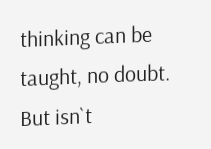thinking can be taught, no doubt. But isn`t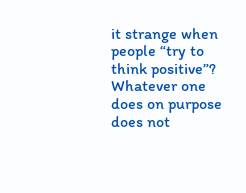it strange when people “try to think positive”? Whatever one does on purpose does not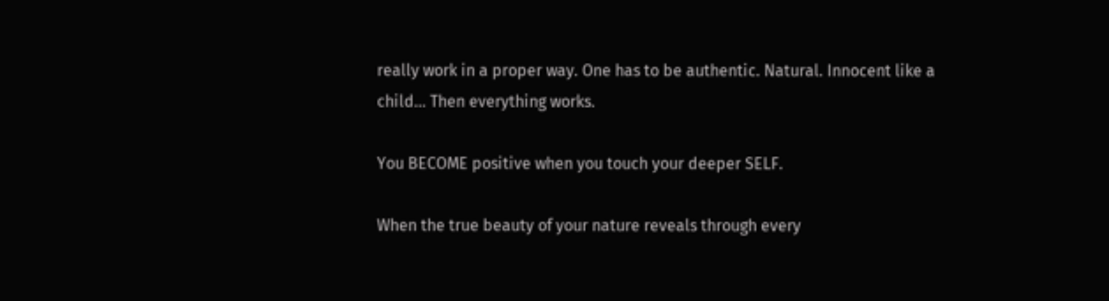really work in a proper way. One has to be authentic. Natural. Innocent like a child… Then everything works.

You BECOME positive when you touch your deeper SELF.

When the true beauty of your nature reveals through every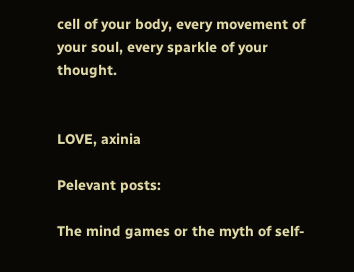cell of your body, every movement of your soul, every sparkle of your thought.


LOVE, axinia

Pelevant posts:

The mind games or the myth of self-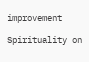improvement

Spirituality on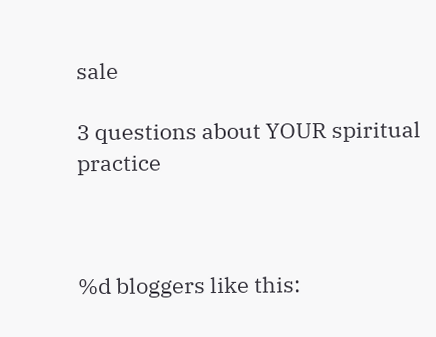sale

3 questions about YOUR spiritual practice



%d bloggers like this: